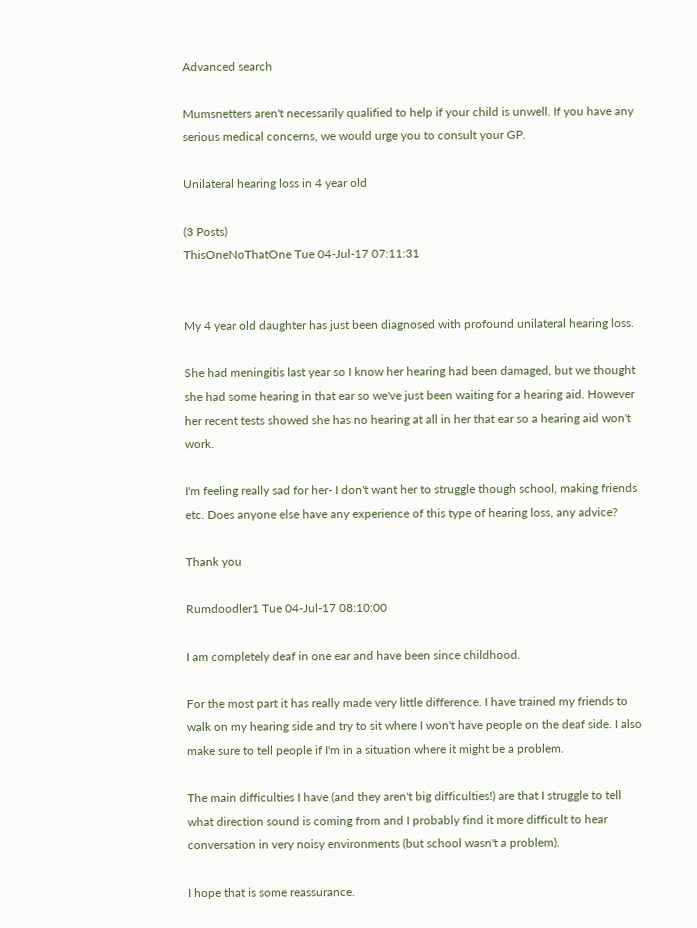Advanced search

Mumsnetters aren't necessarily qualified to help if your child is unwell. If you have any serious medical concerns, we would urge you to consult your GP.

Unilateral hearing loss in 4 year old

(3 Posts)
ThisOneNoThatOne Tue 04-Jul-17 07:11:31


My 4 year old daughter has just been diagnosed with profound unilateral hearing loss.

She had meningitis last year so I know her hearing had been damaged, but we thought she had some hearing in that ear so we've just been waiting for a hearing aid. However her recent tests showed she has no hearing at all in her that ear so a hearing aid won't work.

I'm feeling really sad for her- I don't want her to struggle though school, making friends etc. Does anyone else have any experience of this type of hearing loss, any advice?

Thank you

Rumdoodler1 Tue 04-Jul-17 08:10:00

I am completely deaf in one ear and have been since childhood.

For the most part it has really made very little difference. I have trained my friends to walk on my hearing side and try to sit where I won't have people on the deaf side. I also make sure to tell people if I'm in a situation where it might be a problem.

The main difficulties I have (and they aren't big difficulties!) are that I struggle to tell what direction sound is coming from and I probably find it more difficult to hear conversation in very noisy environments (but school wasn't a problem).

I hope that is some reassurance.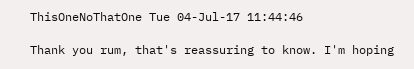ThisOneNoThatOne Tue 04-Jul-17 11:44:46

Thank you rum, that's reassuring to know. I'm hoping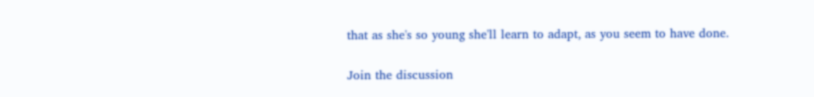that as she's so young she'll learn to adapt, as you seem to have done.

Join the discussion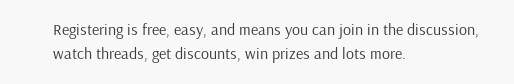Registering is free, easy, and means you can join in the discussion, watch threads, get discounts, win prizes and lots more.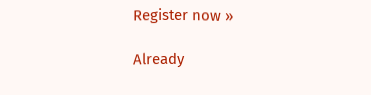Register now »

Already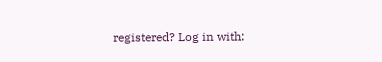registered? Log in with: